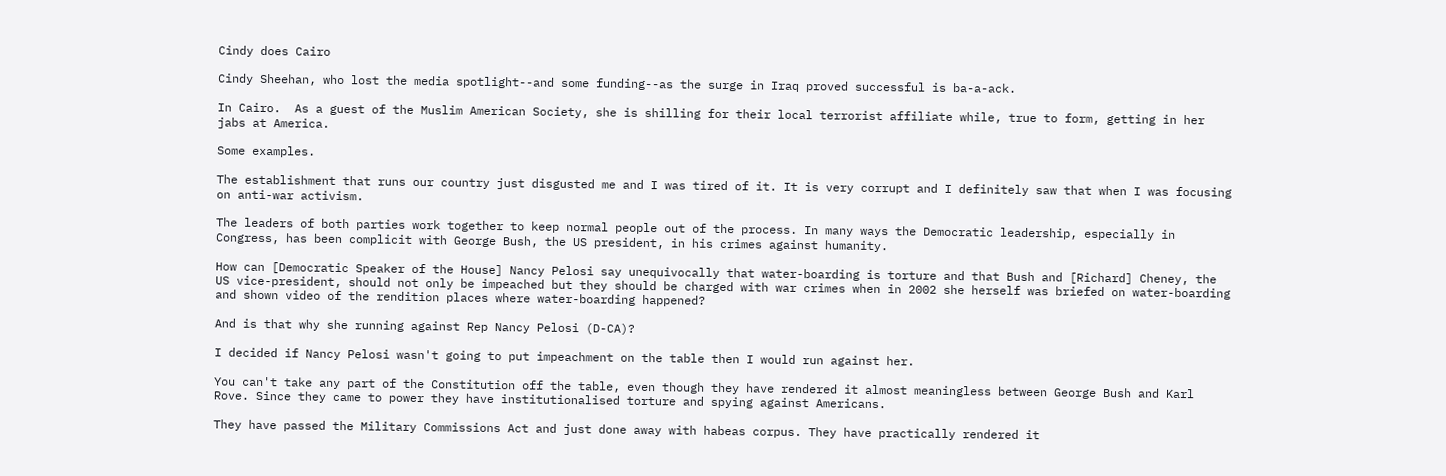Cindy does Cairo

Cindy Sheehan, who lost the media spotlight--and some funding--as the surge in Iraq proved successful is ba-a-ack.

In Cairo.  As a guest of the Muslim American Society, she is shilling for their local terrorist affiliate while, true to form, getting in her jabs at America.

Some examples.

The establishment that runs our country just disgusted me and I was tired of it. It is very corrupt and I definitely saw that when I was focusing on anti-war activism.

The leaders of both parties work together to keep normal people out of the process. In many ways the Democratic leadership, especially in Congress, has been complicit with George Bush, the US president, in his crimes against humanity.

How can [Democratic Speaker of the House] Nancy Pelosi say unequivocally that water-boarding is torture and that Bush and [Richard] Cheney, the US vice-president, should not only be impeached but they should be charged with war crimes when in 2002 she herself was briefed on water-boarding and shown video of the rendition places where water-boarding happened?

And is that why she running against Rep Nancy Pelosi (D-CA)?

I decided if Nancy Pelosi wasn't going to put impeachment on the table then I would run against her.

You can't take any part of the Constitution off the table, even though they have rendered it almost meaningless between George Bush and Karl Rove. Since they came to power they have institutionalised torture and spying against Americans.

They have passed the Military Commissions Act and just done away with habeas corpus. They have practically rendered it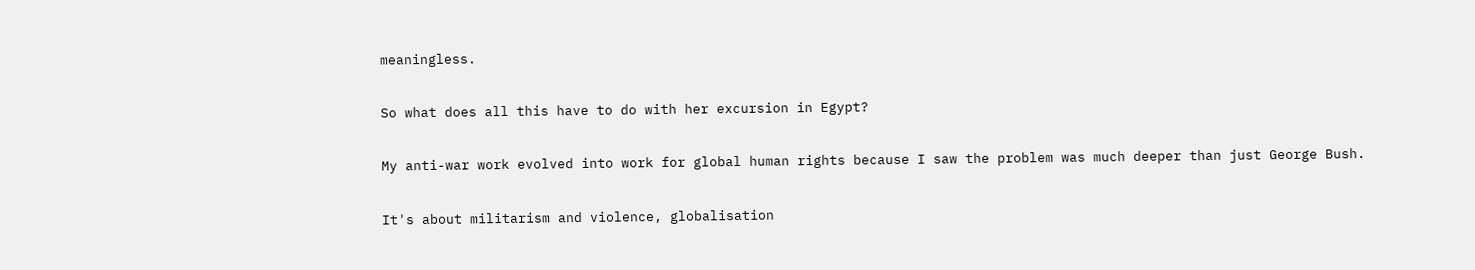meaningless.

So what does all this have to do with her excursion in Egypt?

My anti-war work evolved into work for global human rights because I saw the problem was much deeper than just George Bush.

It's about militarism and violence, globalisation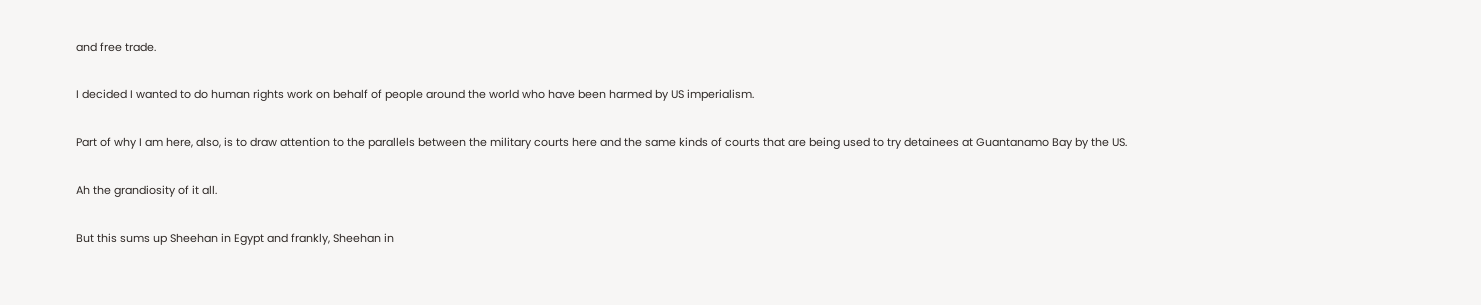and free trade.

I decided I wanted to do human rights work on behalf of people around the world who have been harmed by US imperialism.

Part of why I am here, also, is to draw attention to the parallels between the military courts here and the same kinds of courts that are being used to try detainees at Guantanamo Bay by the US.

Ah the grandiosity of it all.

But this sums up Sheehan in Egypt and frankly, Sheehan in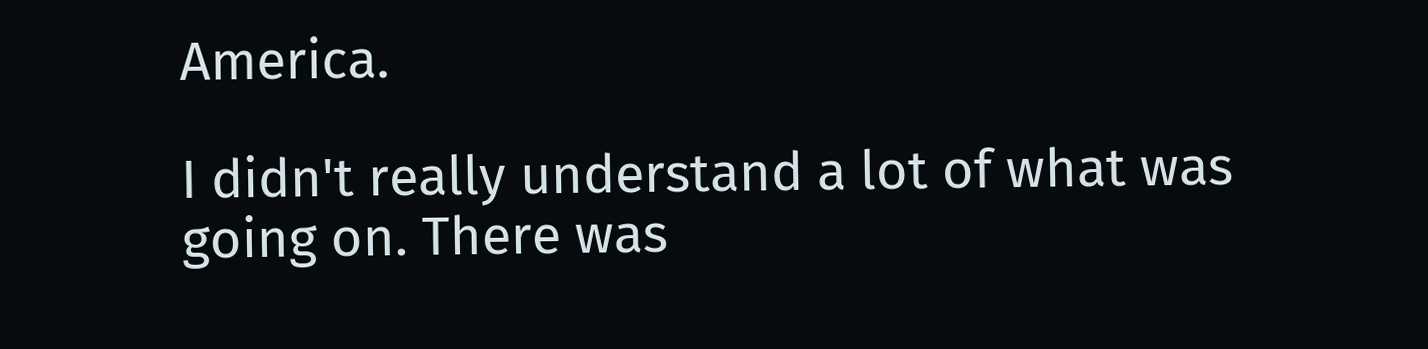America.

I didn't really understand a lot of what was going on. There was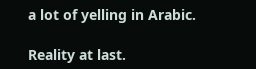a lot of yelling in Arabic.

Reality at last.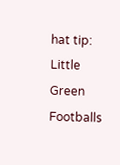hat tip:  Little Green Footballs